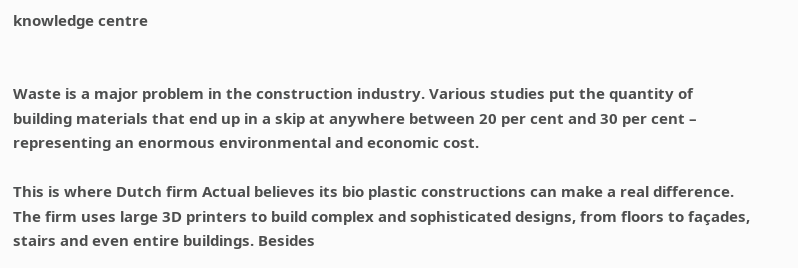knowledge centre


Waste is a major problem in the construction industry. Various studies put the quantity of building materials that end up in a skip at anywhere between 20 per cent and 30 per cent – representing an enormous environmental and economic cost.

This is where Dutch firm Actual believes its bio plastic constructions can make a real difference. The firm uses large 3D printers to build complex and sophisticated designs, from floors to façades, stairs and even entire buildings. Besides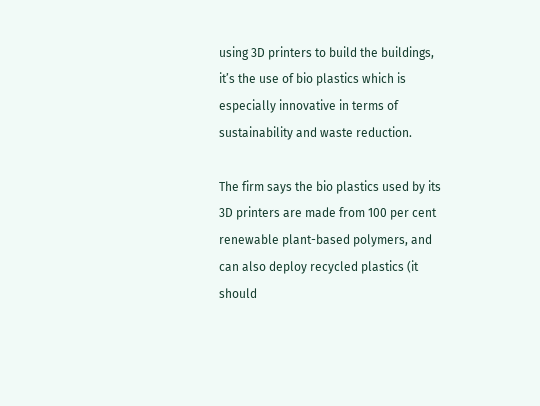using 3D printers to build the buildings, it’s the use of bio plastics which is especially innovative in terms of sustainability and waste reduction.

The firm says the bio plastics used by its 3D printers are made from 100 per cent renewable plant-based polymers, and can also deploy recycled plastics (it should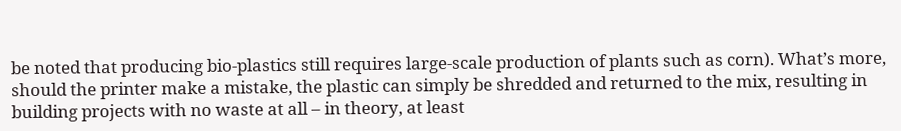be noted that producing bio-plastics still requires large-scale production of plants such as corn). What’s more, should the printer make a mistake, the plastic can simply be shredded and returned to the mix, resulting in building projects with no waste at all – in theory, at least